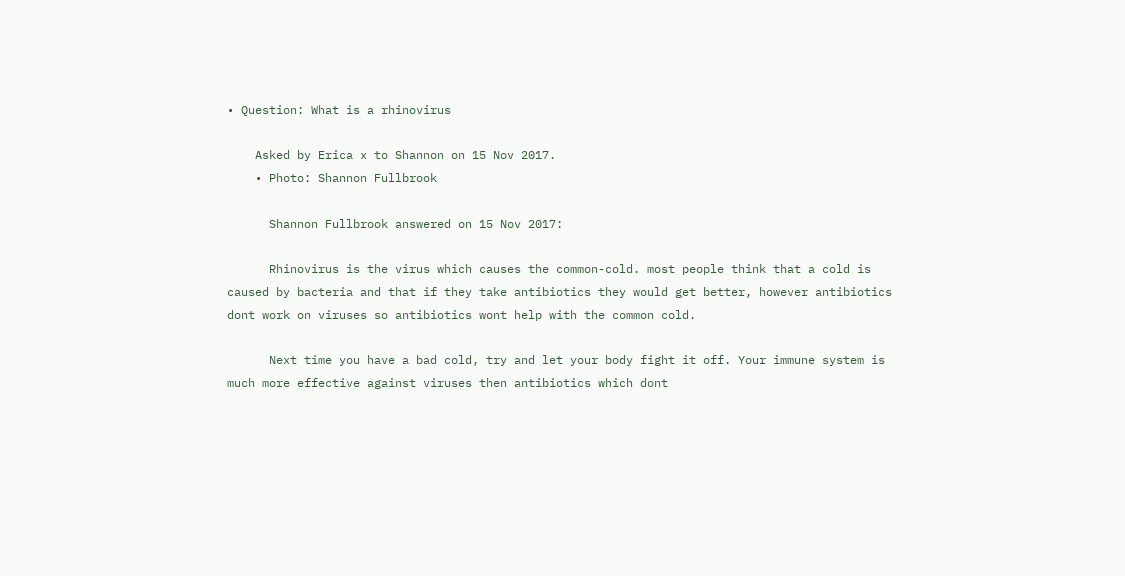• Question: What is a rhinovirus

    Asked by Erica x to Shannon on 15 Nov 2017.
    • Photo: Shannon Fullbrook

      Shannon Fullbrook answered on 15 Nov 2017:

      Rhinovirus is the virus which causes the common-cold. most people think that a cold is caused by bacteria and that if they take antibiotics they would get better, however antibiotics dont work on viruses so antibiotics wont help with the common cold.

      Next time you have a bad cold, try and let your body fight it off. Your immune system is much more effective against viruses then antibiotics which dont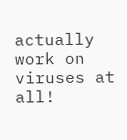actually work on viruses at all!